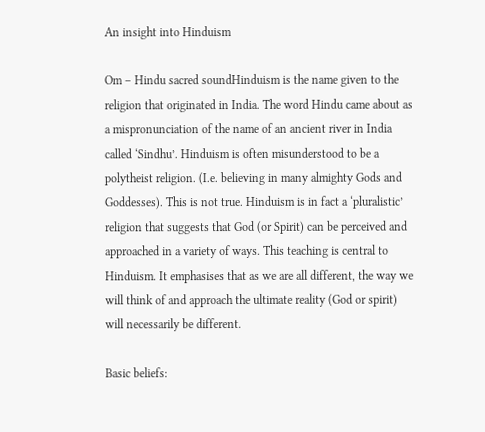An insight into Hinduism

Om – Hindu sacred soundHinduism is the name given to the religion that originated in India. The word Hindu came about as a mispronunciation of the name of an ancient river in India called ‘Sindhu’. Hinduism is often misunderstood to be a polytheist religion. (I.e. believing in many almighty Gods and Goddesses). This is not true. Hinduism is in fact a ‘pluralistic’ religion that suggests that God (or Spirit) can be perceived and approached in a variety of ways. This teaching is central to Hinduism. It emphasises that as we are all different, the way we will think of and approach the ultimate reality (God or spirit) will necessarily be different.

Basic beliefs: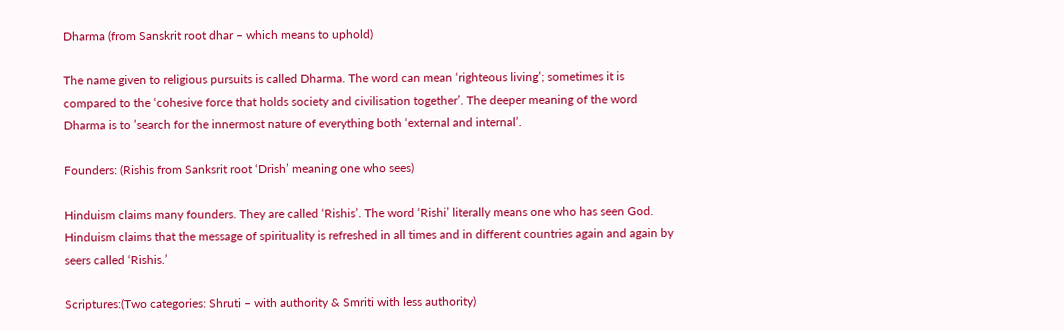Dharma (from Sanskrit root dhar – which means to uphold)

The name given to religious pursuits is called Dharma. The word can mean ‘righteous living’; sometimes it is compared to the ‘cohesive force that holds society and civilisation together’. The deeper meaning of the word Dharma is to ’search for the innermost nature of everything both ‘external and internal’.

Founders: (Rishis from Sanksrit root ‘Drish’ meaning one who sees)

Hinduism claims many founders. They are called ‘Rishis’. The word ‘Rishi’ literally means one who has seen God. Hinduism claims that the message of spirituality is refreshed in all times and in different countries again and again by seers called ‘Rishis.’

Scriptures:(Two categories: Shruti – with authority & Smriti with less authority)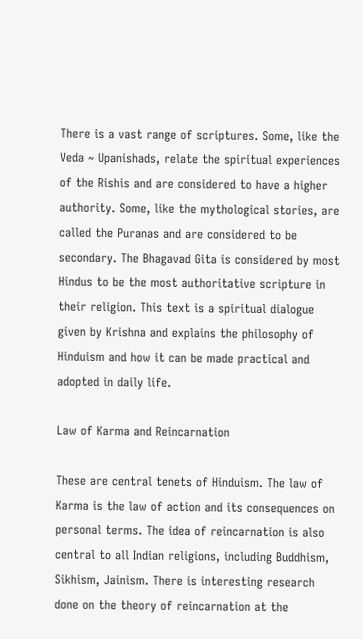There is a vast range of scriptures. Some, like the Veda ~ Upanishads, relate the spiritual experiences of the Rishis and are considered to have a higher authority. Some, like the mythological stories, are called the Puranas and are considered to be secondary. The Bhagavad Gita is considered by most Hindus to be the most authoritative scripture in their religion. This text is a spiritual dialogue given by Krishna and explains the philosophy of Hinduism and how it can be made practical and adopted in daily life.

Law of Karma and Reincarnation

These are central tenets of Hinduism. The law of Karma is the law of action and its consequences on personal terms. The idea of reincarnation is also central to all Indian religions, including Buddhism, Sikhism, Jainism. There is interesting research done on the theory of reincarnation at the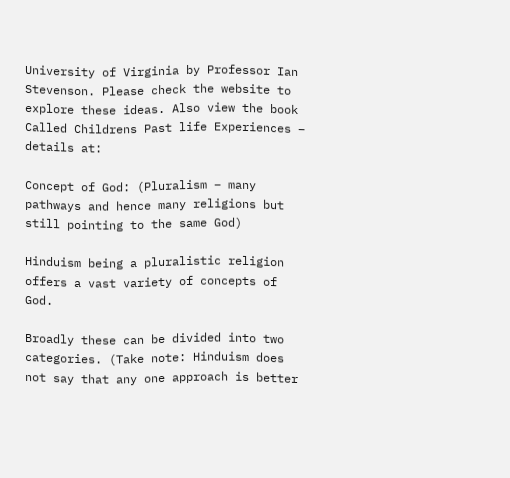University of Virginia by Professor Ian Stevenson. Please check the website to explore these ideas. Also view the book Called Childrens Past life Experiences – details at:

Concept of God: (Pluralism – many pathways and hence many religions but still pointing to the same God)

Hinduism being a pluralistic religion offers a vast variety of concepts of God.

Broadly these can be divided into two categories. (Take note: Hinduism does not say that any one approach is better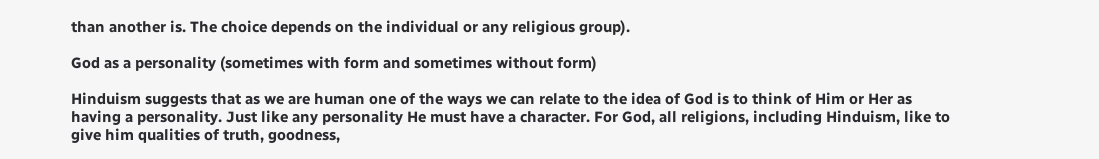than another is. The choice depends on the individual or any religious group).

God as a personality (sometimes with form and sometimes without form)

Hinduism suggests that as we are human one of the ways we can relate to the idea of God is to think of Him or Her as having a personality. Just like any personality He must have a character. For God, all religions, including Hinduism, like to give him qualities of truth, goodness,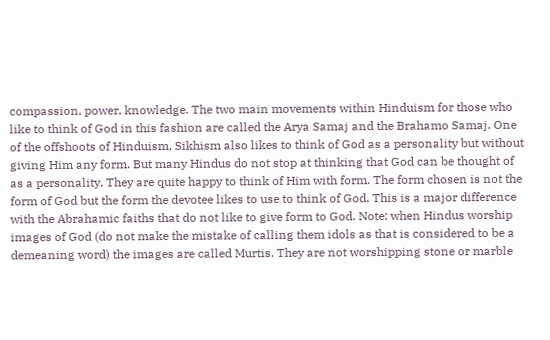compassion, power, knowledge. The two main movements within Hinduism for those who like to think of God in this fashion are called the Arya Samaj and the Brahamo Samaj. One of the offshoots of Hinduism, Sikhism also likes to think of God as a personality but without giving Him any form. But many Hindus do not stop at thinking that God can be thought of as a personality. They are quite happy to think of Him with form. The form chosen is not the form of God but the form the devotee likes to use to think of God. This is a major difference with the Abrahamic faiths that do not like to give form to God. Note: when Hindus worship images of God (do not make the mistake of calling them idols as that is considered to be a demeaning word) the images are called Murtis. They are not worshipping stone or marble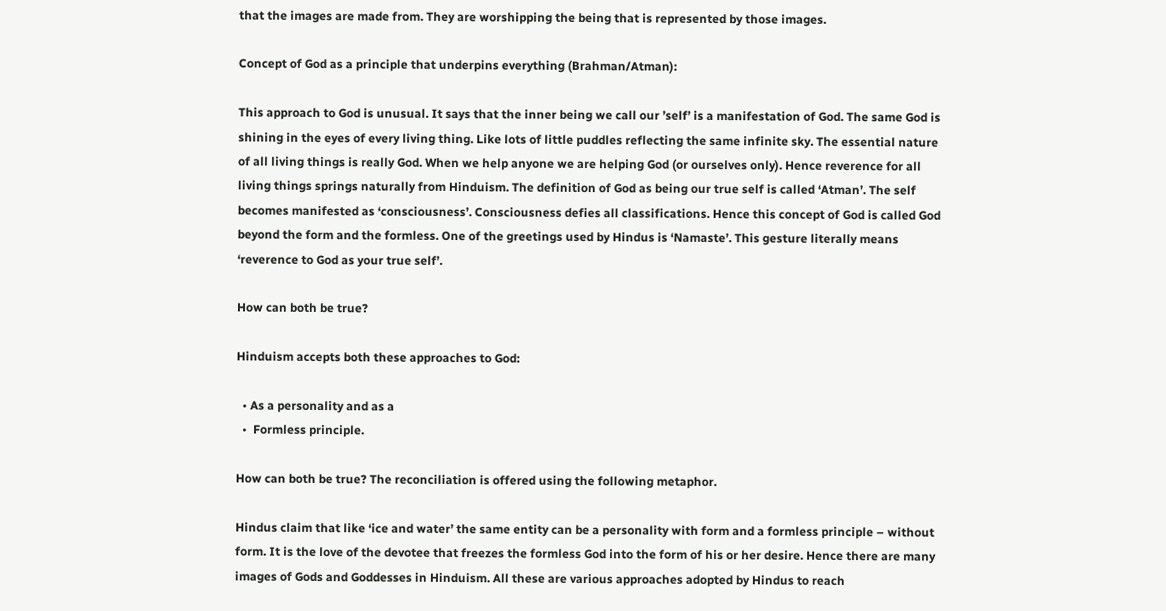that the images are made from. They are worshipping the being that is represented by those images.

Concept of God as a principle that underpins everything (Brahman/Atman):

This approach to God is unusual. It says that the inner being we call our ’self’ is a manifestation of God. The same God is shining in the eyes of every living thing. Like lots of little puddles reflecting the same infinite sky. The essential nature of all living things is really God. When we help anyone we are helping God (or ourselves only). Hence reverence for all living things springs naturally from Hinduism. The definition of God as being our true self is called ‘Atman’. The self becomes manifested as ‘consciousness’. Consciousness defies all classifications. Hence this concept of God is called God beyond the form and the formless. One of the greetings used by Hindus is ‘Namaste’. This gesture literally means ‘reverence to God as your true self’.

How can both be true?

Hinduism accepts both these approaches to God:

  • As a personality and as a
  •  Formless principle.

How can both be true? The reconciliation is offered using the following metaphor.

Hindus claim that like ‘ice and water’ the same entity can be a personality with form and a formless principle – without form. It is the love of the devotee that freezes the formless God into the form of his or her desire. Hence there are many images of Gods and Goddesses in Hinduism. All these are various approaches adopted by Hindus to reach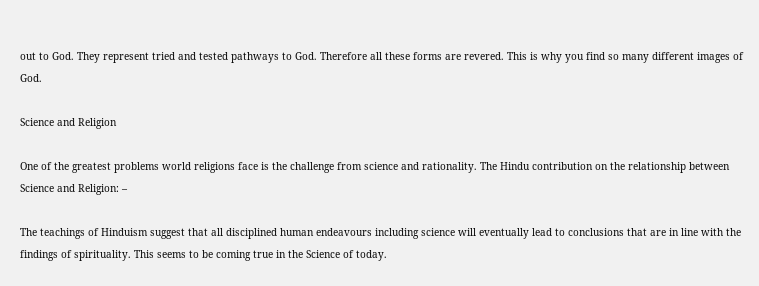out to God. They represent tried and tested pathways to God. Therefore all these forms are revered. This is why you find so many different images of God.

Science and Religion

One of the greatest problems world religions face is the challenge from science and rationality. The Hindu contribution on the relationship between Science and Religion: –

The teachings of Hinduism suggest that all disciplined human endeavours including science will eventually lead to conclusions that are in line with the findings of spirituality. This seems to be coming true in the Science of today.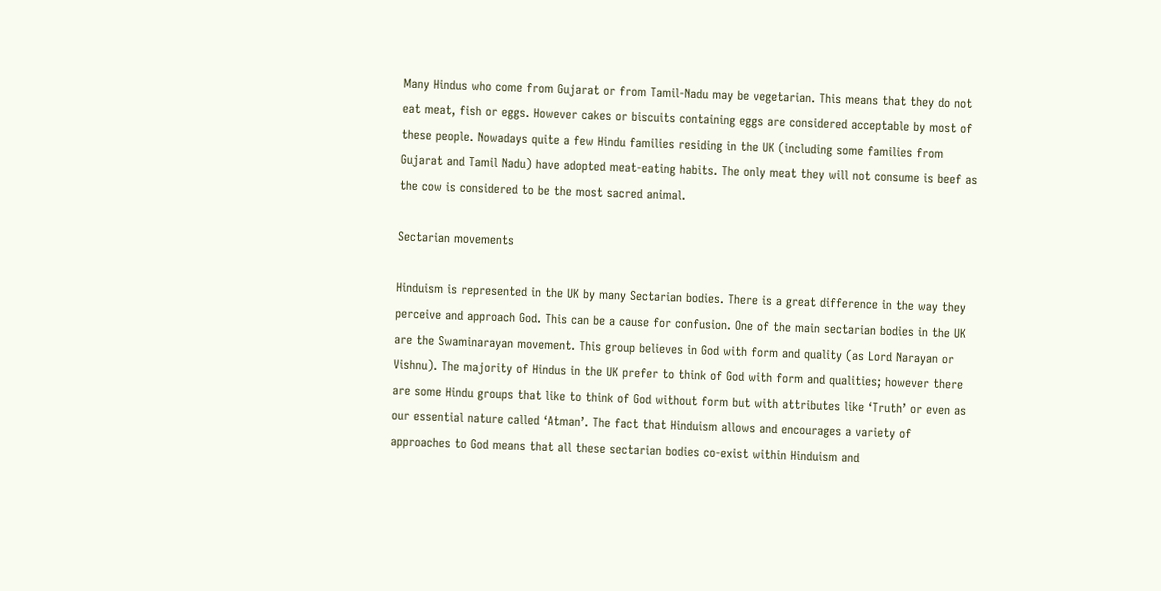Many Hindus who come from Gujarat or from Tamil-Nadu may be vegetarian. This means that they do not eat meat, fish or eggs. However cakes or biscuits containing eggs are considered acceptable by most of these people. Nowadays quite a few Hindu families residing in the UK (including some families from Gujarat and Tamil Nadu) have adopted meat-eating habits. The only meat they will not consume is beef as the cow is considered to be the most sacred animal.

Sectarian movements

Hinduism is represented in the UK by many Sectarian bodies. There is a great difference in the way they perceive and approach God. This can be a cause for confusion. One of the main sectarian bodies in the UK are the Swaminarayan movement. This group believes in God with form and quality (as Lord Narayan or Vishnu). The majority of Hindus in the UK prefer to think of God with form and qualities; however there are some Hindu groups that like to think of God without form but with attributes like ‘Truth’ or even as our essential nature called ‘Atman’. The fact that Hinduism allows and encourages a variety of approaches to God means that all these sectarian bodies co-exist within Hinduism and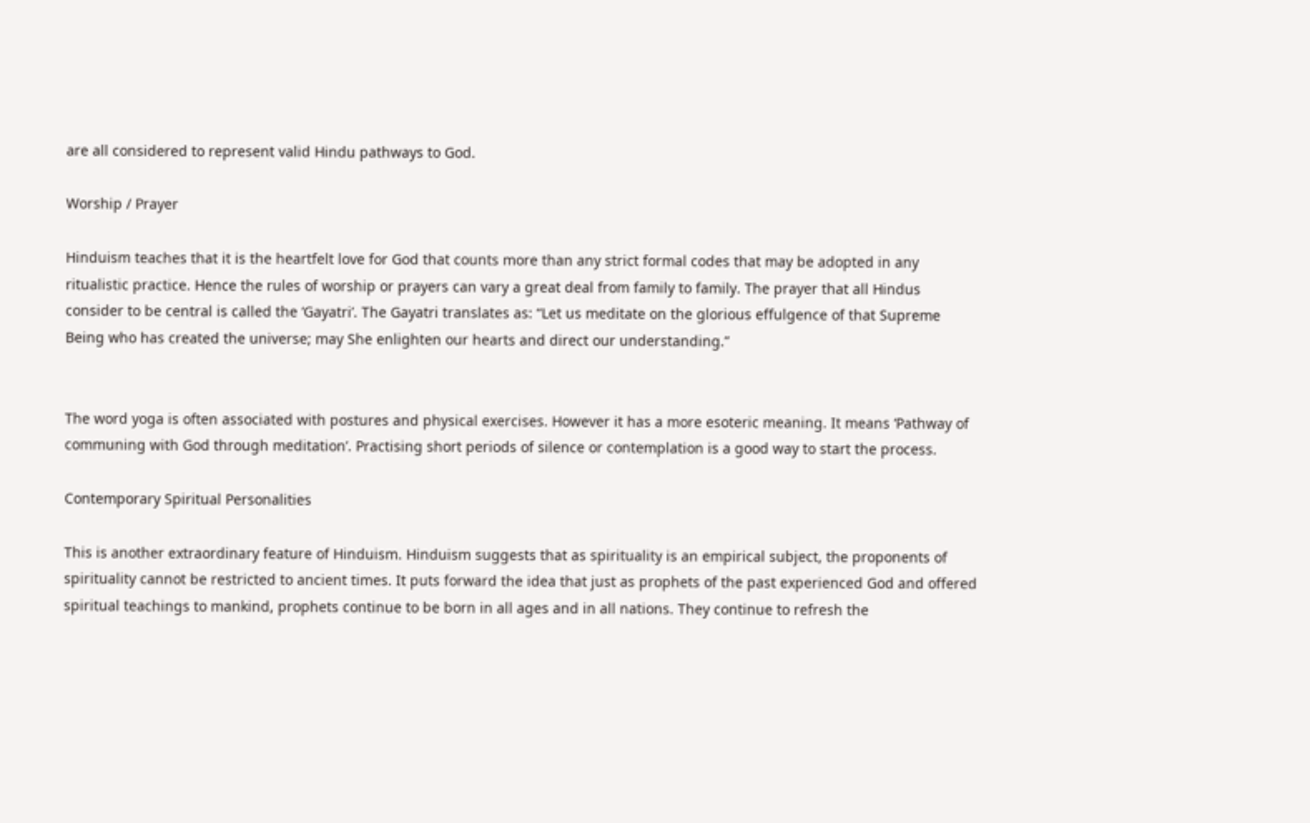are all considered to represent valid Hindu pathways to God.

Worship / Prayer

Hinduism teaches that it is the heartfelt love for God that counts more than any strict formal codes that may be adopted in any ritualistic practice. Hence the rules of worship or prayers can vary a great deal from family to family. The prayer that all Hindus consider to be central is called the ‘Gayatri’. The Gayatri translates as: “Let us meditate on the glorious effulgence of that Supreme Being who has created the universe; may She enlighten our hearts and direct our understanding.”


The word yoga is often associated with postures and physical exercises. However it has a more esoteric meaning. It means ‘Pathway of communing with God through meditation’. Practising short periods of silence or contemplation is a good way to start the process.

Contemporary Spiritual Personalities

This is another extraordinary feature of Hinduism. Hinduism suggests that as spirituality is an empirical subject, the proponents of spirituality cannot be restricted to ancient times. It puts forward the idea that just as prophets of the past experienced God and offered spiritual teachings to mankind, prophets continue to be born in all ages and in all nations. They continue to refresh the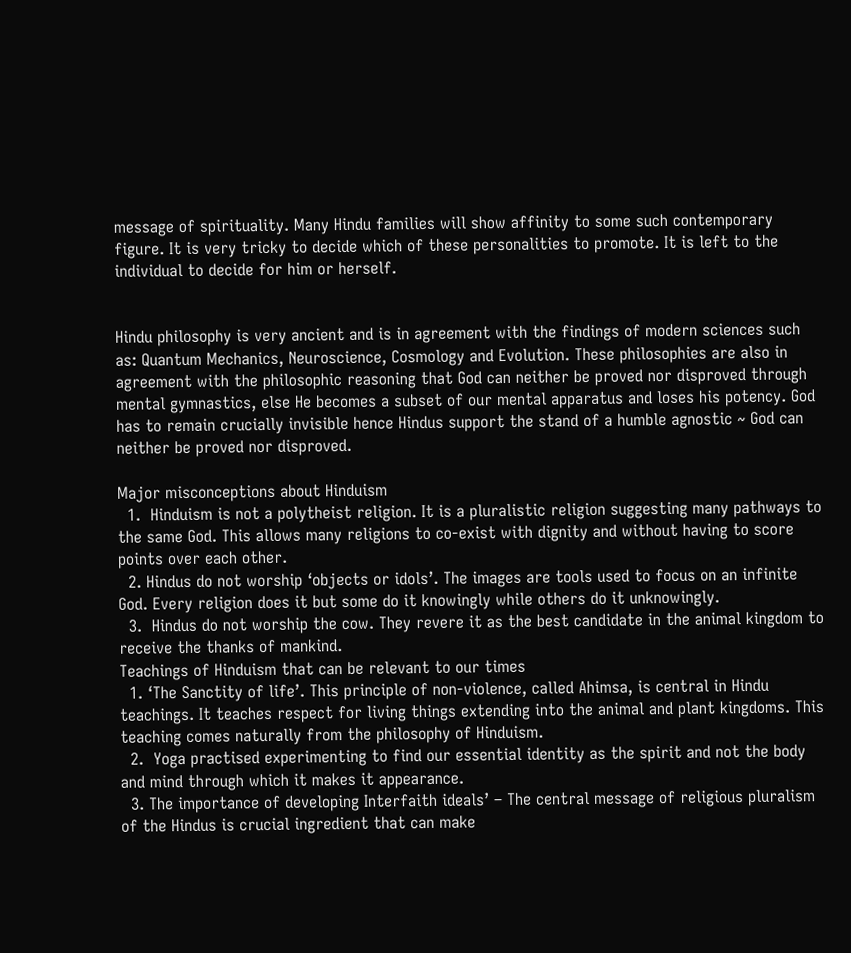message of spirituality. Many Hindu families will show affinity to some such contemporary figure. It is very tricky to decide which of these personalities to promote. It is left to the individual to decide for him or herself.


Hindu philosophy is very ancient and is in agreement with the findings of modern sciences such as: Quantum Mechanics, Neuroscience, Cosmology and Evolution. These philosophies are also in agreement with the philosophic reasoning that God can neither be proved nor disproved through mental gymnastics, else He becomes a subset of our mental apparatus and loses his potency. God has to remain crucially invisible hence Hindus support the stand of a humble agnostic ~ God can neither be proved nor disproved.

Major misconceptions about Hinduism
  1.  Hinduism is not a polytheist religion. It is a pluralistic religion suggesting many pathways to the same God. This allows many religions to co-exist with dignity and without having to score points over each other.
  2. Hindus do not worship ‘objects or idols’. The images are tools used to focus on an infinite God. Every religion does it but some do it knowingly while others do it unknowingly.
  3.  Hindus do not worship the cow. They revere it as the best candidate in the animal kingdom to receive the thanks of mankind.
Teachings of Hinduism that can be relevant to our times
  1. ‘The Sanctity of life’. This principle of non-violence, called Ahimsa, is central in Hindu teachings. It teaches respect for living things extending into the animal and plant kingdoms. This teaching comes naturally from the philosophy of Hinduism.
  2.  Yoga practised experimenting to find our essential identity as the spirit and not the body and mind through which it makes it appearance.
  3. The importance of developing Interfaith ideals’ – The central message of religious pluralism of the Hindus is crucial ingredient that can make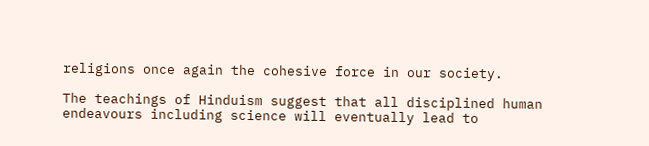religions once again the cohesive force in our society.

The teachings of Hinduism suggest that all disciplined human endeavours including science will eventually lead to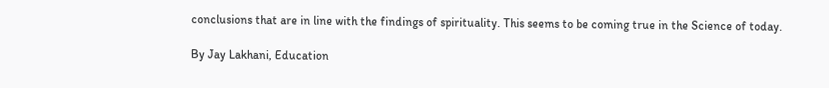conclusions that are in line with the findings of spirituality. This seems to be coming true in the Science of today.

By Jay Lakhani, Education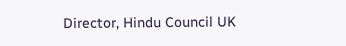Director, Hindu Council UK